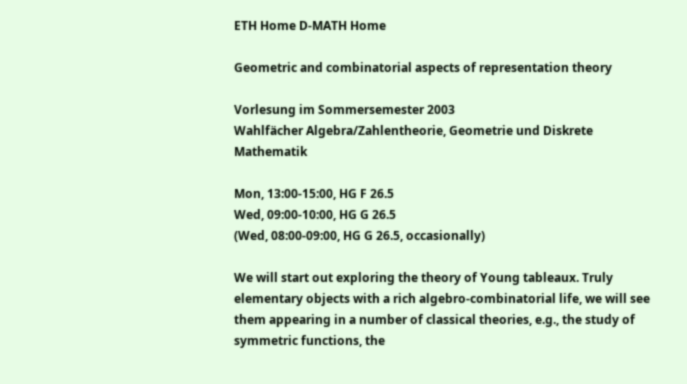ETH Home D-MATH Home

Geometric and combinatorial aspects of representation theory

Vorlesung im Sommersemester 2003
Wahlfächer Algebra/Zahlentheorie, Geometrie und Diskrete Mathematik

Mon, 13:00-15:00, HG F 26.5
Wed, 09:00-10:00, HG G 26.5
(Wed, 08:00-09:00, HG G 26.5, occasionally)

We will start out exploring the theory of Young tableaux. Truly elementary objects with a rich algebro-combinatorial life, we will see them appearing in a number of classical theories, e.g., the study of symmetric functions, the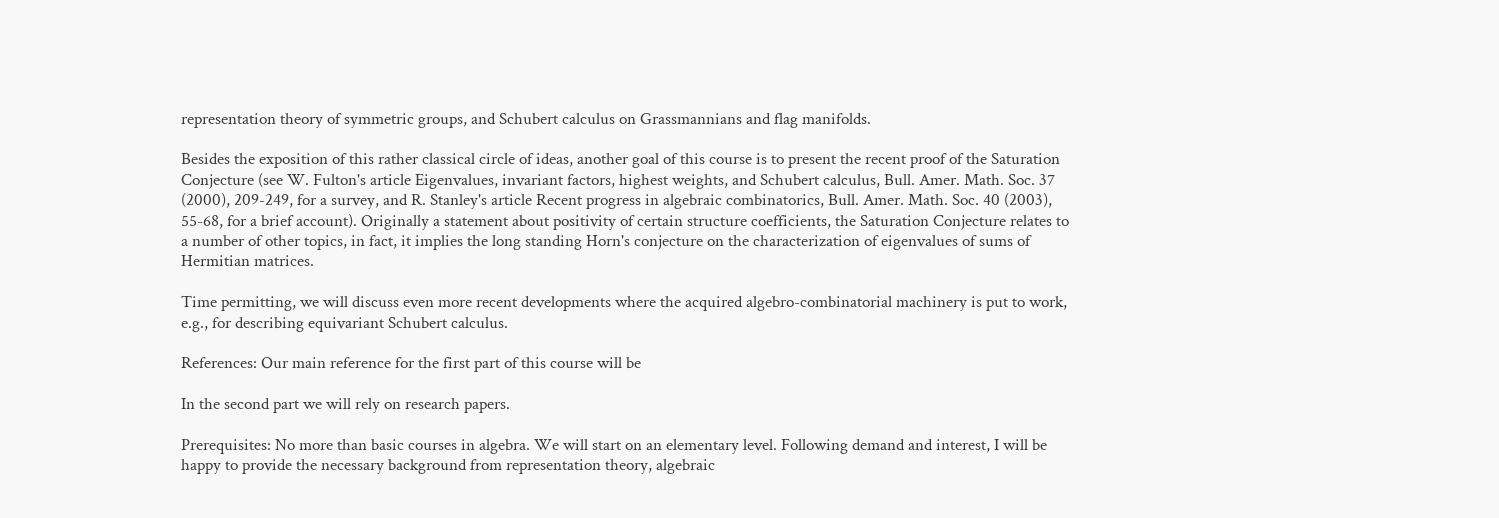representation theory of symmetric groups, and Schubert calculus on Grassmannians and flag manifolds.

Besides the exposition of this rather classical circle of ideas, another goal of this course is to present the recent proof of the Saturation Conjecture (see W. Fulton's article Eigenvalues, invariant factors, highest weights, and Schubert calculus, Bull. Amer. Math. Soc. 37 (2000), 209-249, for a survey, and R. Stanley's article Recent progress in algebraic combinatorics, Bull. Amer. Math. Soc. 40 (2003), 55-68, for a brief account). Originally a statement about positivity of certain structure coefficients, the Saturation Conjecture relates to a number of other topics, in fact, it implies the long standing Horn's conjecture on the characterization of eigenvalues of sums of Hermitian matrices.

Time permitting, we will discuss even more recent developments where the acquired algebro-combinatorial machinery is put to work, e.g., for describing equivariant Schubert calculus.

References: Our main reference for the first part of this course will be

In the second part we will rely on research papers.

Prerequisites: No more than basic courses in algebra. We will start on an elementary level. Following demand and interest, I will be happy to provide the necessary background from representation theory, algebraic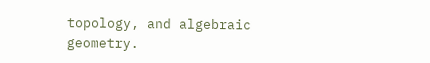topology, and algebraic geometry.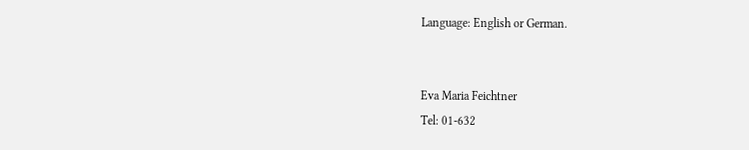Language: English or German.


Eva Maria Feichtner
Tel: 01-632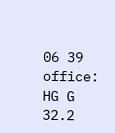06 39
office: HG G 32.2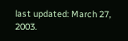last updated: March 27, 2003.